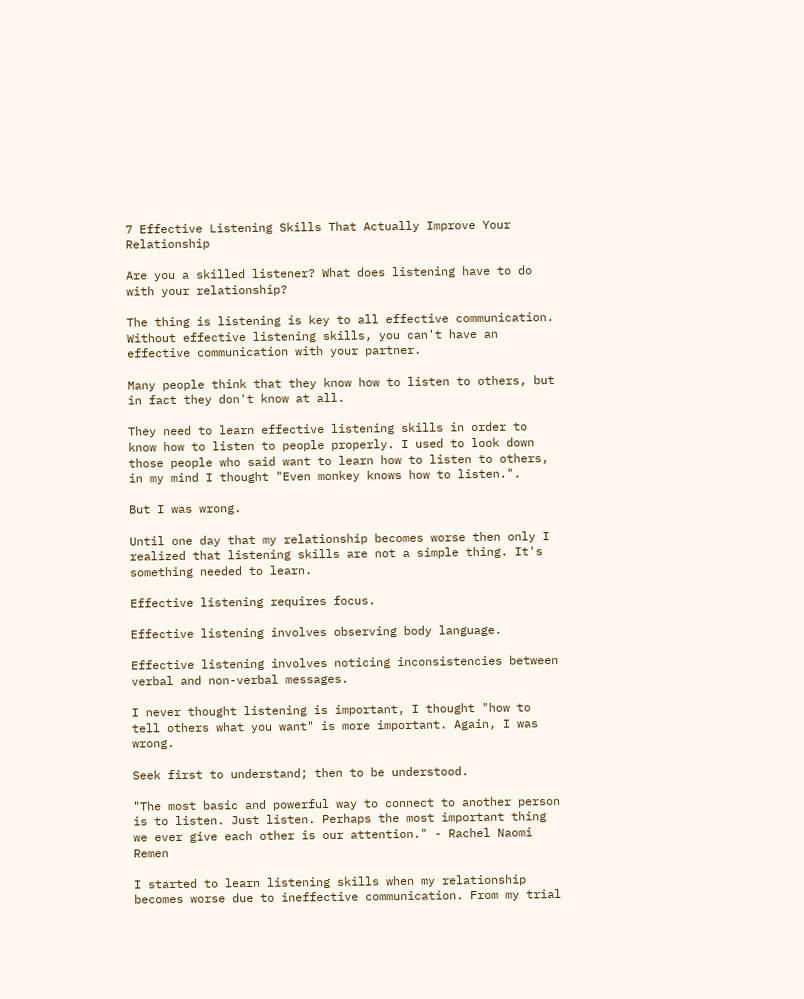7 Effective Listening Skills That Actually Improve Your Relationship

Are you a skilled listener? What does listening have to do with your relationship?

The thing is listening is key to all effective communication. Without effective listening skills, you can't have an effective communication with your partner.

Many people think that they know how to listen to others, but in fact they don't know at all.

They need to learn effective listening skills in order to know how to listen to people properly. I used to look down those people who said want to learn how to listen to others, in my mind I thought "Even monkey knows how to listen.".

But I was wrong.

Until one day that my relationship becomes worse then only I realized that listening skills are not a simple thing. It's something needed to learn.

Effective listening requires focus.

Effective listening involves observing body language.

Effective listening involves noticing inconsistencies between verbal and non-verbal messages.

I never thought listening is important, I thought "how to tell others what you want" is more important. Again, I was wrong.

Seek first to understand; then to be understood.

"The most basic and powerful way to connect to another person is to listen. Just listen. Perhaps the most important thing we ever give each other is our attention." - Rachel Naomi Remen

I started to learn listening skills when my relationship becomes worse due to ineffective communication. From my trial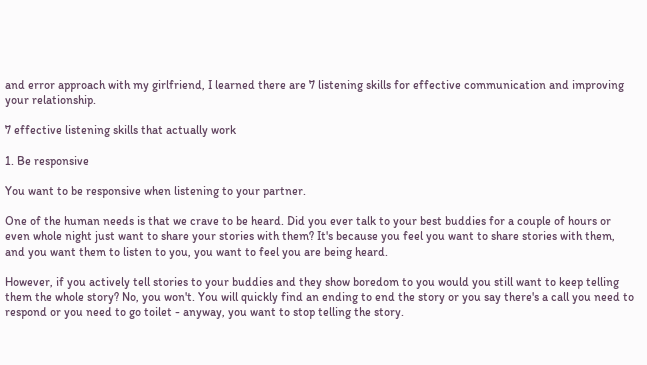and error approach with my girlfriend, I learned there are 7 listening skills for effective communication and improving your relationship.

7 effective listening skills that actually work

1. Be responsive

You want to be responsive when listening to your partner.

One of the human needs is that we crave to be heard. Did you ever talk to your best buddies for a couple of hours or even whole night just want to share your stories with them? It's because you feel you want to share stories with them, and you want them to listen to you, you want to feel you are being heard.

However, if you actively tell stories to your buddies and they show boredom to you would you still want to keep telling them the whole story? No, you won't. You will quickly find an ending to end the story or you say there's a call you need to respond or you need to go toilet - anyway, you want to stop telling the story.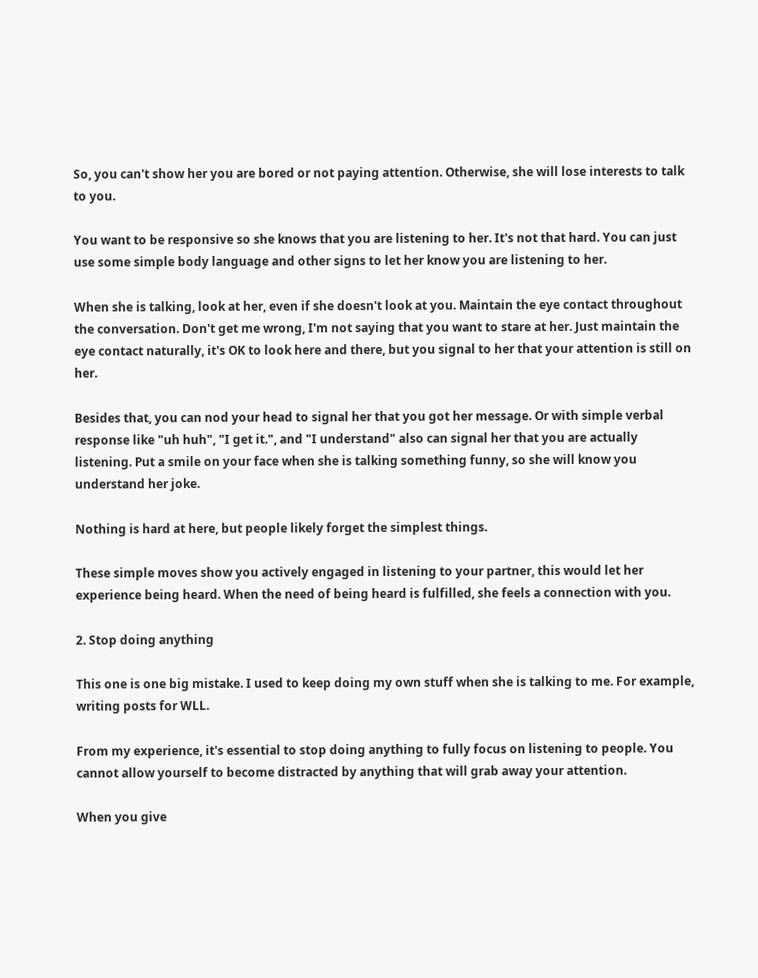So, you can't show her you are bored or not paying attention. Otherwise, she will lose interests to talk to you.

You want to be responsive so she knows that you are listening to her. It's not that hard. You can just use some simple body language and other signs to let her know you are listening to her.

When she is talking, look at her, even if she doesn't look at you. Maintain the eye contact throughout the conversation. Don't get me wrong, I'm not saying that you want to stare at her. Just maintain the eye contact naturally, it's OK to look here and there, but you signal to her that your attention is still on her.

Besides that, you can nod your head to signal her that you got her message. Or with simple verbal response like "uh huh", "I get it.", and "I understand" also can signal her that you are actually listening. Put a smile on your face when she is talking something funny, so she will know you understand her joke.

Nothing is hard at here, but people likely forget the simplest things.

These simple moves show you actively engaged in listening to your partner, this would let her experience being heard. When the need of being heard is fulfilled, she feels a connection with you.

2. Stop doing anything

This one is one big mistake. I used to keep doing my own stuff when she is talking to me. For example, writing posts for WLL.

From my experience, it's essential to stop doing anything to fully focus on listening to people. You cannot allow yourself to become distracted by anything that will grab away your attention.

When you give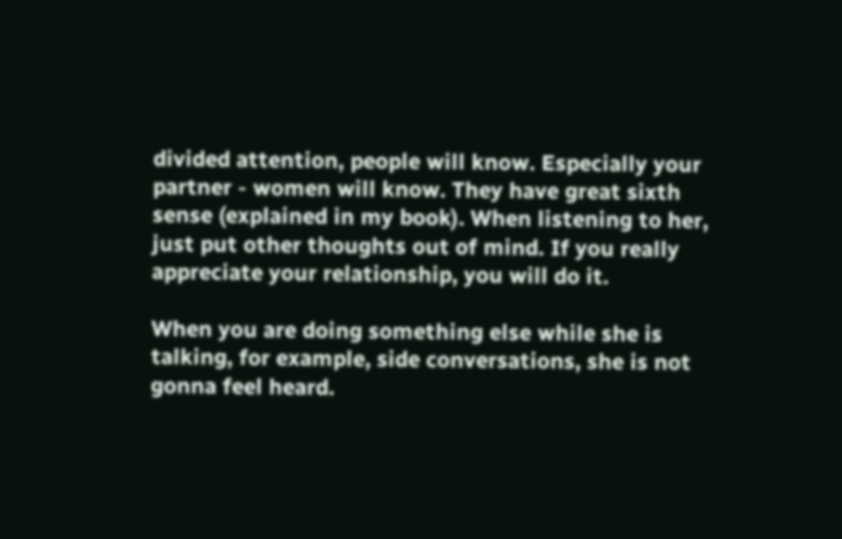divided attention, people will know. Especially your partner - women will know. They have great sixth sense (explained in my book). When listening to her, just put other thoughts out of mind. If you really appreciate your relationship, you will do it.

When you are doing something else while she is talking, for example, side conversations, she is not gonna feel heard.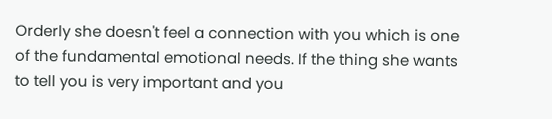Orderly she doesn't feel a connection with you which is one of the fundamental emotional needs. If the thing she wants to tell you is very important and you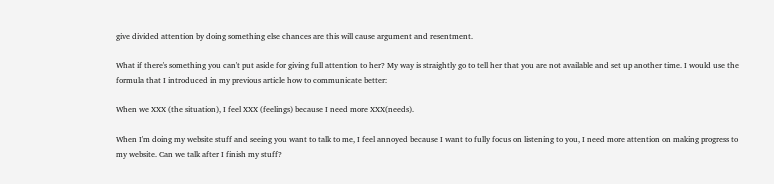give divided attention by doing something else chances are this will cause argument and resentment.

What if there's something you can't put aside for giving full attention to her? My way is straightly go to tell her that you are not available and set up another time. I would use the formula that I introduced in my previous article how to communicate better:

When we XXX (the situation), I feel XXX (feelings) because I need more XXX(needs).

When I'm doing my website stuff and seeing you want to talk to me, I feel annoyed because I want to fully focus on listening to you, I need more attention on making progress to my website. Can we talk after I finish my stuff?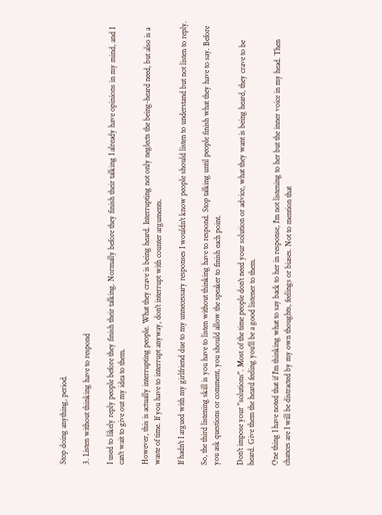Stop doing anything, period.

3. Listen without thinking have to respond

I used to likely reply people before they finish their talking. Normally before they finish their talking I already have opinions in my mind, and I can't wait to give out my idea to them.

However, this is actually interrupting people. What they crave is being heard. Interrupting not only neglects the being-heard need, but also is a waste of time. If you have to interrupt anyway, don't interrupt with counter arguments.

If hadn't I argued with my girlfriend due to my unnecessary responses I wouldn't know people should listen to understand but not listen to reply.

So, the third listening skill is you have to listen without thinking have to respond. Stop talking until people finish what they have to say. Before you ask questions or comment, you should allow the speaker to finish each point.

Don't impose your "solutions". Most of the time people don't need your solution or advice, what they want is being heard, they crave to be heard. Give them the heard feeling you'll be a good listener to them.

One thing I have noted that if I'm thinking what to say back to her in response, I'm not listening to her but the inner voice in my head. Then chances are I will be distracted by my own thoughts, feelings or biases. Not to mention that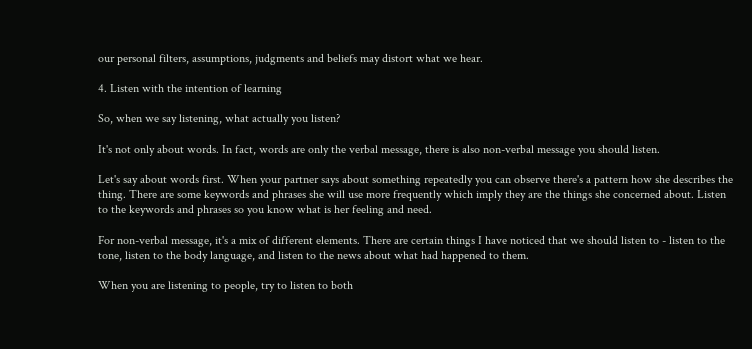our personal filters, assumptions, judgments and beliefs may distort what we hear.

4. Listen with the intention of learning

So, when we say listening, what actually you listen?

It's not only about words. In fact, words are only the verbal message, there is also non-verbal message you should listen.

Let's say about words first. When your partner says about something repeatedly you can observe there's a pattern how she describes the thing. There are some keywords and phrases she will use more frequently which imply they are the things she concerned about. Listen to the keywords and phrases so you know what is her feeling and need.

For non-verbal message, it's a mix of different elements. There are certain things I have noticed that we should listen to - listen to the tone, listen to the body language, and listen to the news about what had happened to them.

When you are listening to people, try to listen to both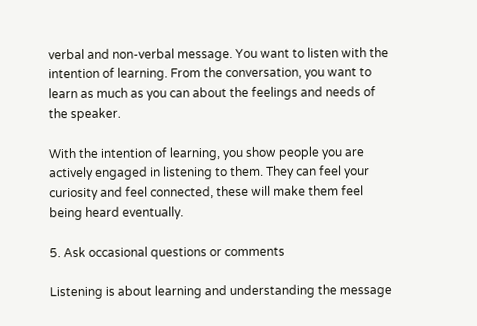verbal and non-verbal message. You want to listen with the intention of learning. From the conversation, you want to learn as much as you can about the feelings and needs of the speaker.

With the intention of learning, you show people you are actively engaged in listening to them. They can feel your curiosity and feel connected, these will make them feel being heard eventually.

5. Ask occasional questions or comments

Listening is about learning and understanding the message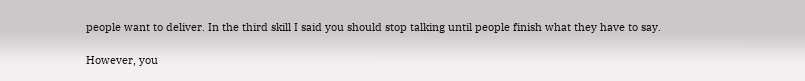people want to deliver. In the third skill I said you should stop talking until people finish what they have to say.

However, you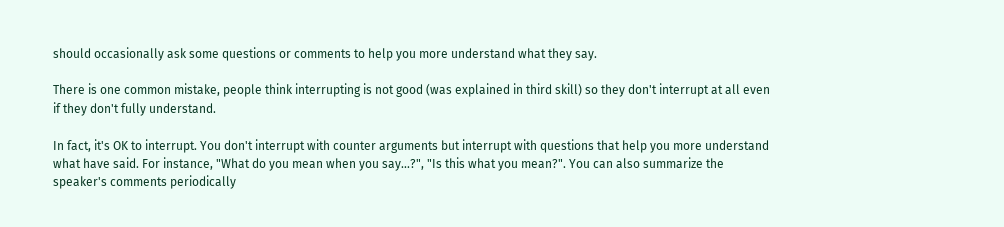should occasionally ask some questions or comments to help you more understand what they say.

There is one common mistake, people think interrupting is not good (was explained in third skill) so they don't interrupt at all even if they don't fully understand.

In fact, it's OK to interrupt. You don't interrupt with counter arguments but interrupt with questions that help you more understand what have said. For instance, "What do you mean when you say...?", "Is this what you mean?". You can also summarize the speaker's comments periodically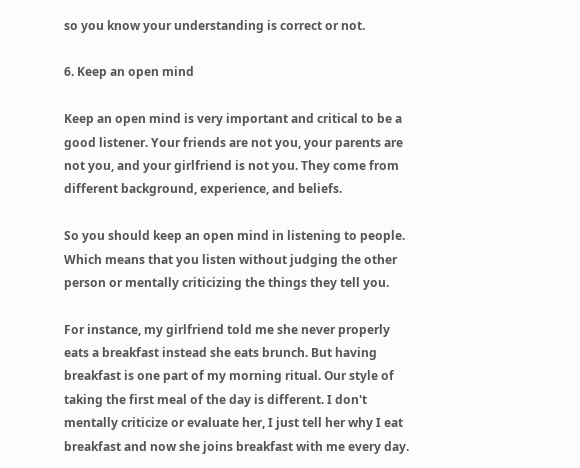so you know your understanding is correct or not.

6. Keep an open mind

Keep an open mind is very important and critical to be a good listener. Your friends are not you, your parents are not you, and your girlfriend is not you. They come from different background, experience, and beliefs.

So you should keep an open mind in listening to people. Which means that you listen without judging the other person or mentally criticizing the things they tell you.

For instance, my girlfriend told me she never properly eats a breakfast instead she eats brunch. But having breakfast is one part of my morning ritual. Our style of taking the first meal of the day is different. I don't mentally criticize or evaluate her, I just tell her why I eat breakfast and now she joins breakfast with me every day.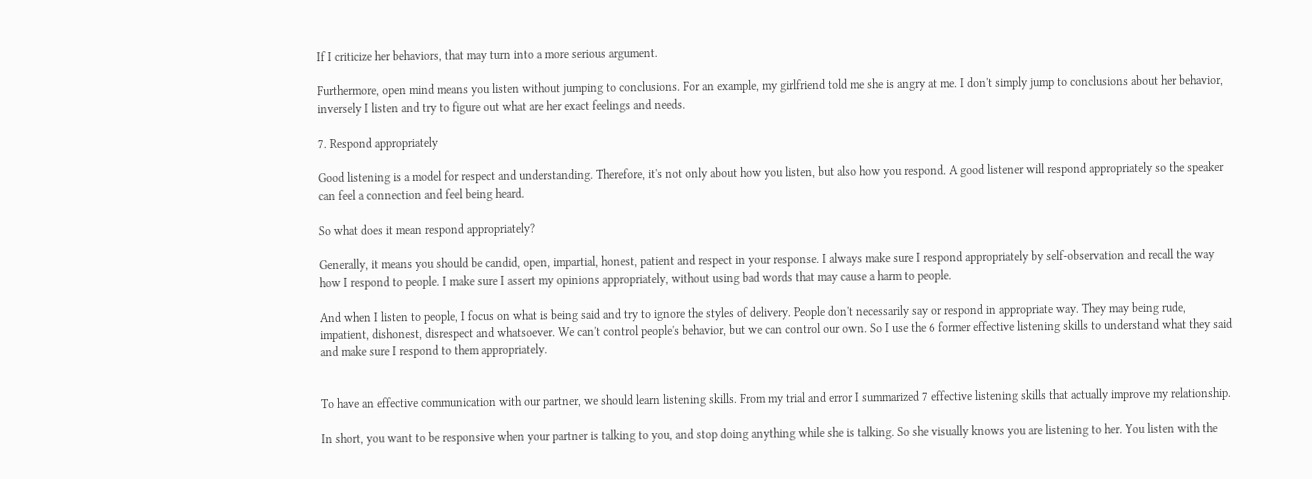If I criticize her behaviors, that may turn into a more serious argument.

Furthermore, open mind means you listen without jumping to conclusions. For an example, my girlfriend told me she is angry at me. I don't simply jump to conclusions about her behavior, inversely I listen and try to figure out what are her exact feelings and needs.

7. Respond appropriately

Good listening is a model for respect and understanding. Therefore, it's not only about how you listen, but also how you respond. A good listener will respond appropriately so the speaker can feel a connection and feel being heard.

So what does it mean respond appropriately?

Generally, it means you should be candid, open, impartial, honest, patient and respect in your response. I always make sure I respond appropriately by self-observation and recall the way how I respond to people. I make sure I assert my opinions appropriately, without using bad words that may cause a harm to people.

And when I listen to people, I focus on what is being said and try to ignore the styles of delivery. People don't necessarily say or respond in appropriate way. They may being rude, impatient, dishonest, disrespect and whatsoever. We can't control people's behavior, but we can control our own. So I use the 6 former effective listening skills to understand what they said and make sure I respond to them appropriately.


To have an effective communication with our partner, we should learn listening skills. From my trial and error I summarized 7 effective listening skills that actually improve my relationship.

In short, you want to be responsive when your partner is talking to you, and stop doing anything while she is talking. So she visually knows you are listening to her. You listen with the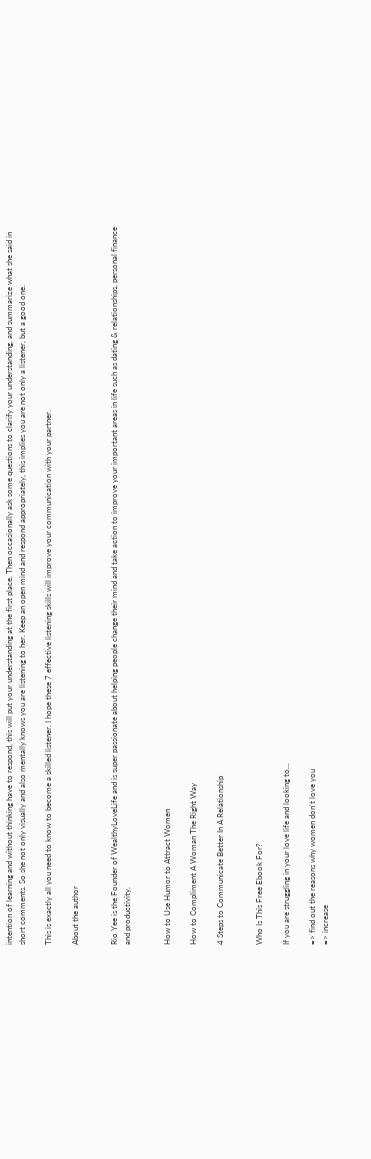intention of learning and without thinking have to respond, this will put your understanding at the first place. Then occasionally ask some questions to clarify your understanding, and summarize what she said in short comments. So she not only visually and also mentally knows you are listening to her. Keep an open mind and respond appropriately, this implies you are not only a listener, but a good one.

This is exactly all you need to know to become a skilled listener. I hope these 7 effective listening skills will improve your communication with your partner.

About the author


Rio Yee is the Founder of WealthyLoveLife and is super passionate about helping people change their mind and take action to improve your important areas in life such as dating & relationships, personal finance and productivity.


How to Use Humor to Attract Women

How to Compliment A Woman The Right Way

4 Steps to Communicate Better In A Relationship


Who Is This Free Ebook For?

If you are struggling in your love life and looking to...

=> find out the reasons why women don't love you
=> increase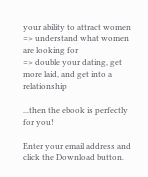your ability to attract women
=> understand what women are looking for
=> double your dating, get more laid, and get into a relationship

...then the ebook is perfectly for you!

Enter your email address and click the Download button.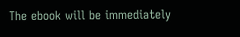The ebook will be immediately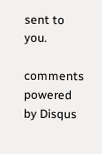sent to you.

comments powered by Disqus